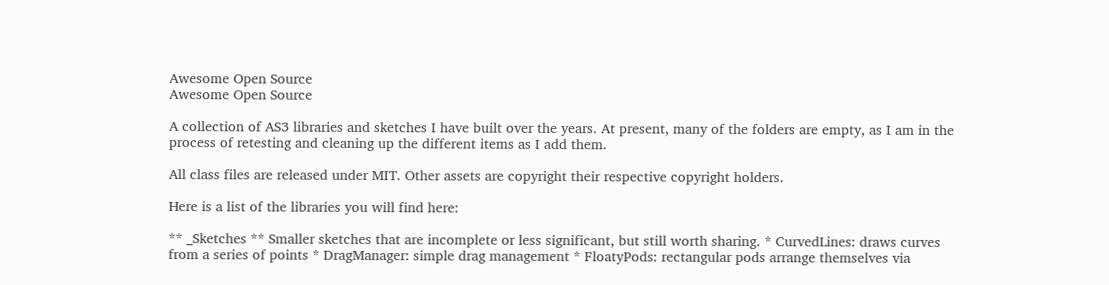Awesome Open Source
Awesome Open Source

A collection of AS3 libraries and sketches I have built over the years. At present, many of the folders are empty, as I am in the process of retesting and cleaning up the different items as I add them.

All class files are released under MIT. Other assets are copyright their respective copyright holders.

Here is a list of the libraries you will find here:

** _Sketches ** Smaller sketches that are incomplete or less significant, but still worth sharing. * CurvedLines: draws curves from a series of points * DragManager: simple drag management * FloatyPods: rectangular pods arrange themselves via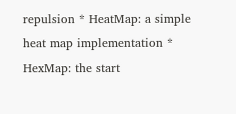repulsion * HeatMap: a simple heat map implementation * HexMap: the start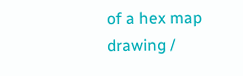of a hex map drawing /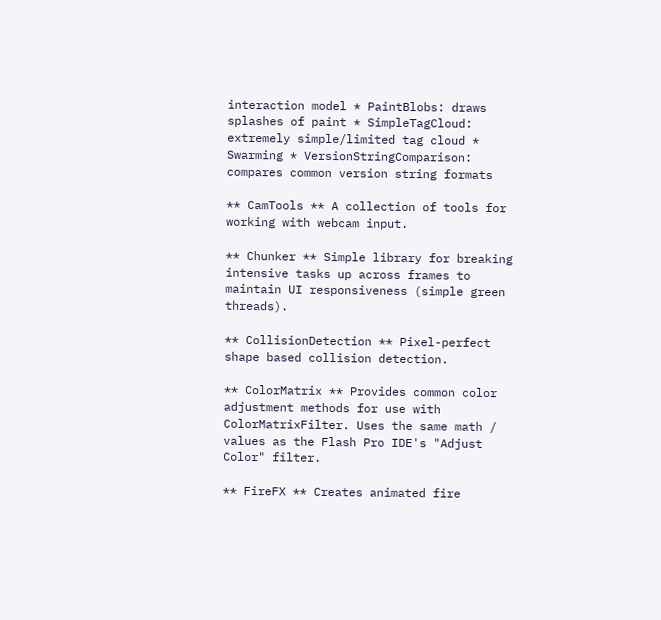interaction model * PaintBlobs: draws splashes of paint * SimpleTagCloud: extremely simple/limited tag cloud * Swarming * VersionStringComparison: compares common version string formats

** CamTools ** A collection of tools for working with webcam input.

** Chunker ** Simple library for breaking intensive tasks up across frames to maintain UI responsiveness (simple green threads).

** CollisionDetection ** Pixel-perfect shape based collision detection.

** ColorMatrix ** Provides common color adjustment methods for use with ColorMatrixFilter. Uses the same math / values as the Flash Pro IDE's "Adjust Color" filter.

** FireFX ** Creates animated fire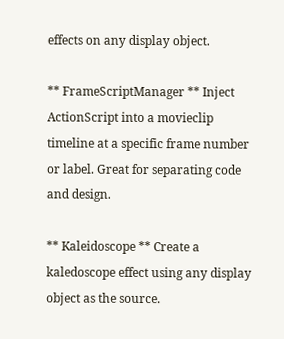effects on any display object.

** FrameScriptManager ** Inject ActionScript into a movieclip timeline at a specific frame number or label. Great for separating code and design.

** Kaleidoscope ** Create a kaledoscope effect using any display object as the source.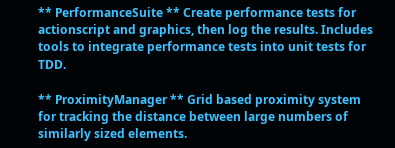** PerformanceSuite ** Create performance tests for actionscript and graphics, then log the results. Includes tools to integrate performance tests into unit tests for TDD.

** ProximityManager ** Grid based proximity system for tracking the distance between large numbers of similarly sized elements.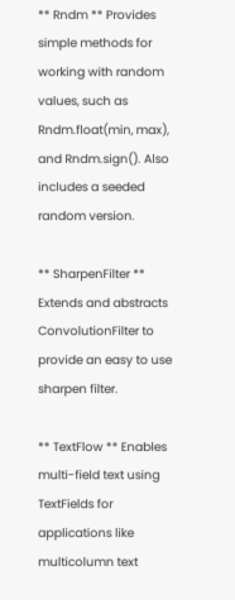** Rndm ** Provides simple methods for working with random values, such as Rndm.float(min, max), and Rndm.sign(). Also includes a seeded random version.

** SharpenFilter ** Extends and abstracts ConvolutionFilter to provide an easy to use sharpen filter.

** TextFlow ** Enables multi-field text using TextFields for applications like multicolumn text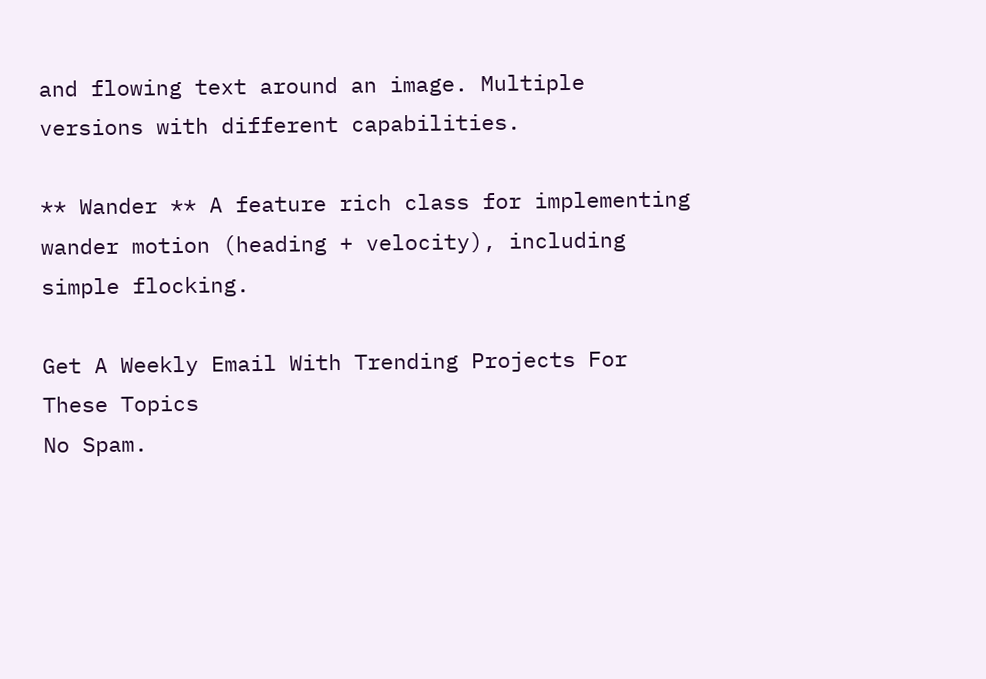and flowing text around an image. Multiple versions with different capabilities.

** Wander ** A feature rich class for implementing wander motion (heading + velocity), including simple flocking.

Get A Weekly Email With Trending Projects For These Topics
No Spam.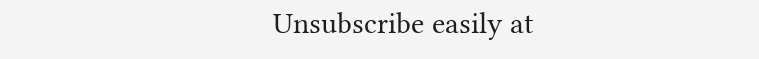Unsubscribe easily at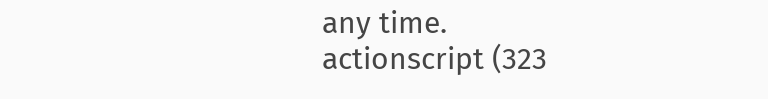any time.
actionscript (323